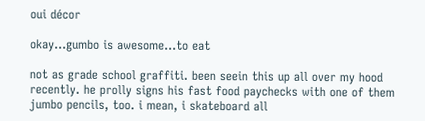oui décor

okay…gumbo is awesome…to eat

not as grade school graffiti. been seein this up all over my hood recently. he prolly signs his fast food paychecks with one of them jumbo pencils, too. i mean, i skateboard all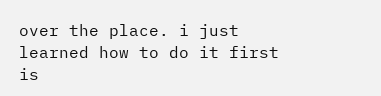over the place. i just learned how to do it first is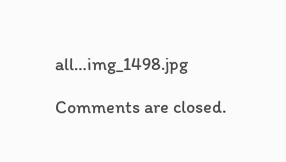all…img_1498.jpg

Comments are closed.